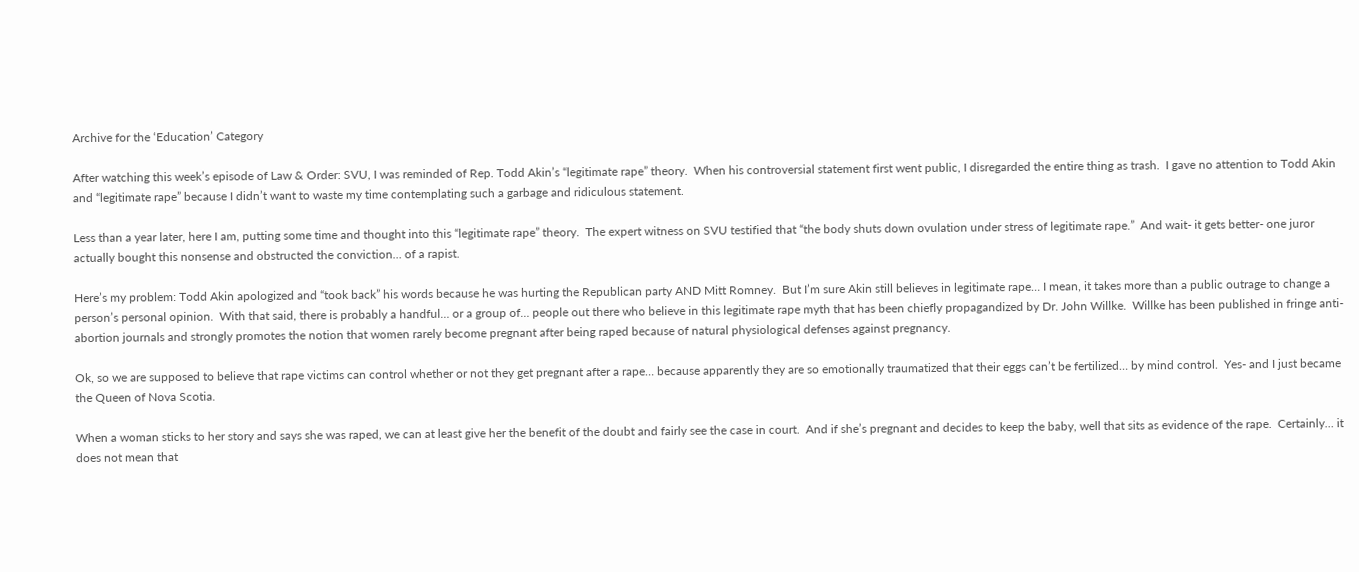Archive for the ‘Education’ Category

After watching this week’s episode of Law & Order: SVU, I was reminded of Rep. Todd Akin’s “legitimate rape” theory.  When his controversial statement first went public, I disregarded the entire thing as trash.  I gave no attention to Todd Akin and “legitimate rape” because I didn’t want to waste my time contemplating such a garbage and ridiculous statement.

Less than a year later, here I am, putting some time and thought into this “legitimate rape” theory.  The expert witness on SVU testified that “the body shuts down ovulation under stress of legitimate rape.”  And wait- it gets better- one juror actually bought this nonsense and obstructed the conviction… of a rapist.

Here’s my problem: Todd Akin apologized and “took back” his words because he was hurting the Republican party AND Mitt Romney.  But I’m sure Akin still believes in legitimate rape… I mean, it takes more than a public outrage to change a person’s personal opinion.  With that said, there is probably a handful… or a group of… people out there who believe in this legitimate rape myth that has been chiefly propagandized by Dr. John Willke.  Willke has been published in fringe anti-abortion journals and strongly promotes the notion that women rarely become pregnant after being raped because of natural physiological defenses against pregnancy.

Ok, so we are supposed to believe that rape victims can control whether or not they get pregnant after a rape… because apparently they are so emotionally traumatized that their eggs can’t be fertilized… by mind control.  Yes- and I just became the Queen of Nova Scotia.

When a woman sticks to her story and says she was raped, we can at least give her the benefit of the doubt and fairly see the case in court.  And if she’s pregnant and decides to keep the baby, well that sits as evidence of the rape.  Certainly… it does not mean that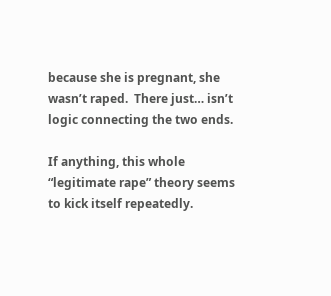because she is pregnant, she wasn’t raped.  There just… isn’t logic connecting the two ends.

If anything, this whole “legitimate rape” theory seems to kick itself repeatedly.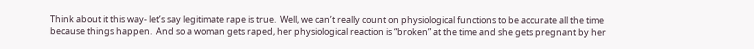Think about it this way- let’s say legitimate rape is true.  Well, we can’t really count on physiological functions to be accurate all the time because things happen.  And so a woman gets raped, her physiological reaction is “broken” at the time and she gets pregnant by her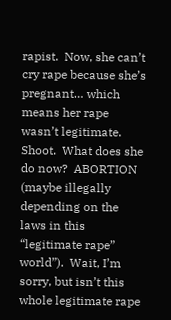rapist.  Now, she can’t cry rape because she’s pregnant… which means her rape wasn’t legitimate.  Shoot.  What does she do now?  ABORTION (maybe illegally depending on the laws in this “legitimate rape” world”).  Wait, I’m sorry, but isn’t this whole legitimate rape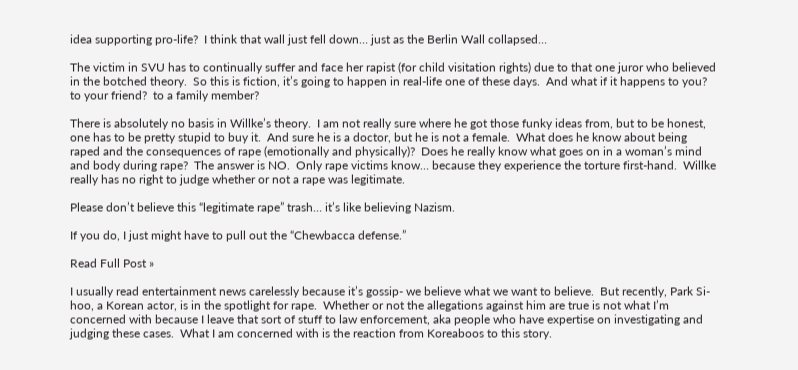idea supporting pro-life?  I think that wall just fell down… just as the Berlin Wall collapsed…

The victim in SVU has to continually suffer and face her rapist (for child visitation rights) due to that one juror who believed in the botched theory.  So this is fiction, it’s going to happen in real-life one of these days.  And what if it happens to you?  to your friend?  to a family member?

There is absolutely no basis in Willke’s theory.  I am not really sure where he got those funky ideas from, but to be honest, one has to be pretty stupid to buy it.  And sure he is a doctor, but he is not a female.  What does he know about being raped and the consequences of rape (emotionally and physically)?  Does he really know what goes on in a woman’s mind and body during rape?  The answer is NO.  Only rape victims know… because they experience the torture first-hand.  Willke really has no right to judge whether or not a rape was legitimate.

Please don’t believe this “legitimate rape” trash… it’s like believing Nazism.

If you do, I just might have to pull out the “Chewbacca defense.”

Read Full Post »

I usually read entertainment news carelessly because it’s gossip- we believe what we want to believe.  But recently, Park Si-hoo, a Korean actor, is in the spotlight for rape.  Whether or not the allegations against him are true is not what I’m concerned with because I leave that sort of stuff to law enforcement, aka people who have expertise on investigating and judging these cases.  What I am concerned with is the reaction from Koreaboos to this story.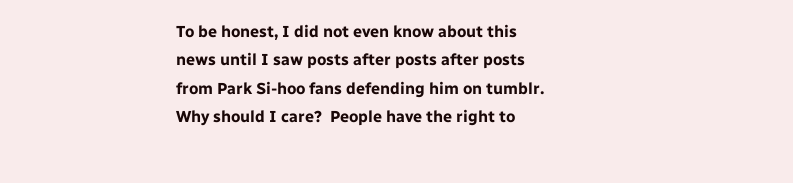To be honest, I did not even know about this news until I saw posts after posts after posts from Park Si-hoo fans defending him on tumblr.  Why should I care?  People have the right to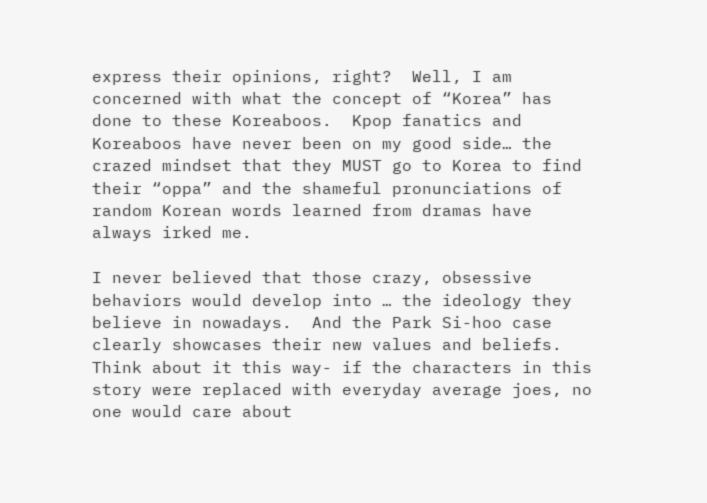express their opinions, right?  Well, I am concerned with what the concept of “Korea” has done to these Koreaboos.  Kpop fanatics and Koreaboos have never been on my good side… the crazed mindset that they MUST go to Korea to find their “oppa” and the shameful pronunciations of random Korean words learned from dramas have always irked me.

I never believed that those crazy, obsessive behaviors would develop into … the ideology they believe in nowadays.  And the Park Si-hoo case clearly showcases their new values and beliefs.  Think about it this way- if the characters in this story were replaced with everyday average joes, no one would care about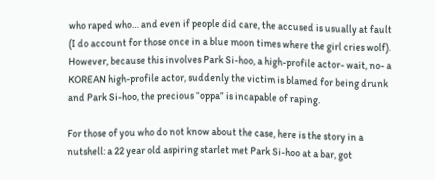who raped who… and even if people did care, the accused is usually at fault (I do account for those once in a blue moon times where the girl cries wolf).  However, because this involves Park Si-hoo, a high-profile actor- wait, no- a KOREAN high-profile actor, suddenly the victim is blamed for being drunk and Park Si-hoo, the precious “oppa” is incapable of raping.

For those of you who do not know about the case, here is the story in a nutshell: a 22 year old aspiring starlet met Park Si-hoo at a bar, got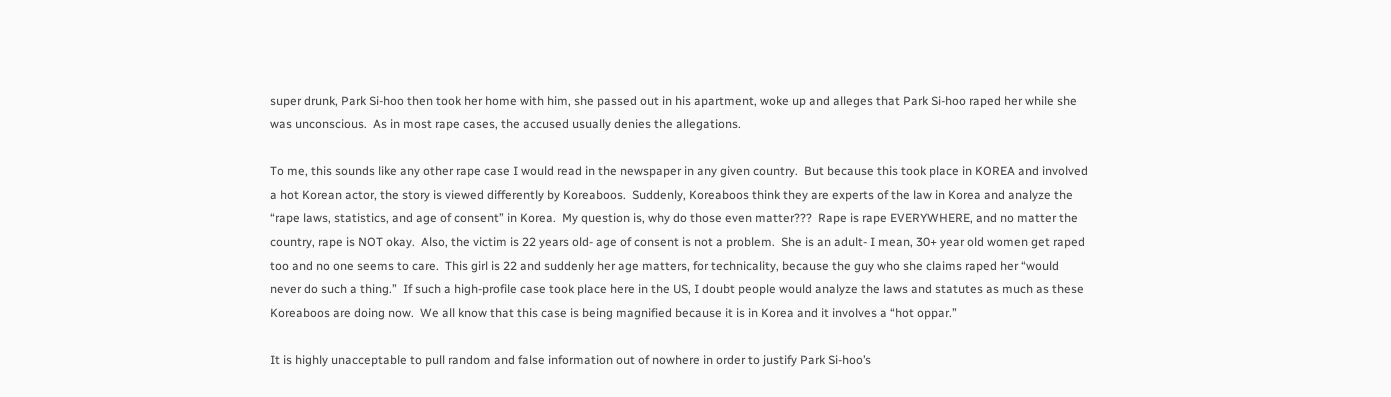super drunk, Park Si-hoo then took her home with him, she passed out in his apartment, woke up and alleges that Park Si-hoo raped her while she was unconscious.  As in most rape cases, the accused usually denies the allegations.

To me, this sounds like any other rape case I would read in the newspaper in any given country.  But because this took place in KOREA and involved a hot Korean actor, the story is viewed differently by Koreaboos.  Suddenly, Koreaboos think they are experts of the law in Korea and analyze the “rape laws, statistics, and age of consent” in Korea.  My question is, why do those even matter???  Rape is rape EVERYWHERE, and no matter the country, rape is NOT okay.  Also, the victim is 22 years old- age of consent is not a problem.  She is an adult- I mean, 30+ year old women get raped too and no one seems to care.  This girl is 22 and suddenly her age matters, for technicality, because the guy who she claims raped her “would never do such a thing.”  If such a high-profile case took place here in the US, I doubt people would analyze the laws and statutes as much as these Koreaboos are doing now.  We all know that this case is being magnified because it is in Korea and it involves a “hot oppar.”

It is highly unacceptable to pull random and false information out of nowhere in order to justify Park Si-hoo’s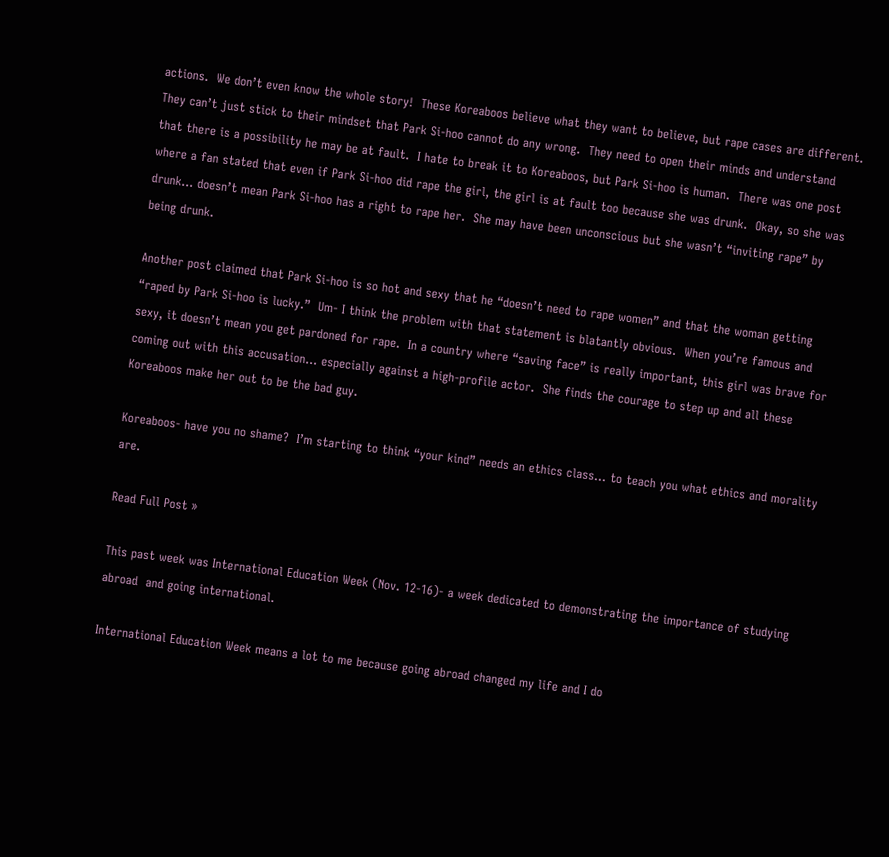actions.  We don’t even know the whole story!  These Koreaboos believe what they want to believe, but rape cases are different.  They can’t just stick to their mindset that Park Si-hoo cannot do any wrong.  They need to open their minds and understand that there is a possibility he may be at fault.  I hate to break it to Koreaboos, but Park Si-hoo is human.  There was one post where a fan stated that even if Park Si-hoo did rape the girl, the girl is at fault too because she was drunk.  Okay, so she was drunk… doesn’t mean Park Si-hoo has a right to rape her.  She may have been unconscious but she wasn’t “inviting rape” by being drunk.

Another post claimed that Park Si-hoo is so hot and sexy that he “doesn’t need to rape women” and that the woman getting “raped by Park Si-hoo is lucky.”  Um- I think the problem with that statement is blatantly obvious.  When you’re famous and sexy, it doesn’t mean you get pardoned for rape.  In a country where “saving face” is really important, this girl was brave for coming out with this accusation… especially against a high-profile actor.  She finds the courage to step up and all these Koreaboos make her out to be the bad guy.

Koreaboos- have you no shame?  I’m starting to think “your kind” needs an ethics class… to teach you what ethics and morality are.

Read Full Post »

This past week was International Education Week (Nov. 12-16)- a week dedicated to demonstrating the importance of studying abroad  and going international.

International Education Week means a lot to me because going abroad changed my life and I do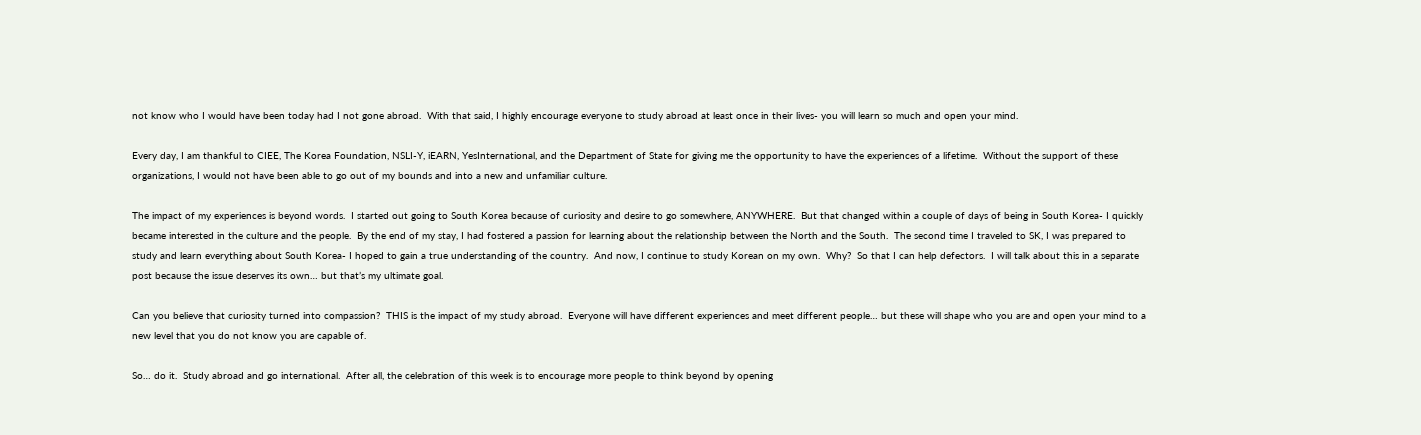not know who I would have been today had I not gone abroad.  With that said, I highly encourage everyone to study abroad at least once in their lives- you will learn so much and open your mind.

Every day, I am thankful to CIEE, The Korea Foundation, NSLI-Y, iEARN, YesInternational, and the Department of State for giving me the opportunity to have the experiences of a lifetime.  Without the support of these organizations, I would not have been able to go out of my bounds and into a new and unfamiliar culture.

The impact of my experiences is beyond words.  I started out going to South Korea because of curiosity and desire to go somewhere, ANYWHERE.  But that changed within a couple of days of being in South Korea- I quickly became interested in the culture and the people.  By the end of my stay, I had fostered a passion for learning about the relationship between the North and the South.  The second time I traveled to SK, I was prepared to study and learn everything about South Korea- I hoped to gain a true understanding of the country.  And now, I continue to study Korean on my own.  Why?  So that I can help defectors.  I will talk about this in a separate post because the issue deserves its own… but that’s my ultimate goal.

Can you believe that curiosity turned into compassion?  THIS is the impact of my study abroad.  Everyone will have different experiences and meet different people… but these will shape who you are and open your mind to a new level that you do not know you are capable of.

So… do it.  Study abroad and go international.  After all, the celebration of this week is to encourage more people to think beyond by opening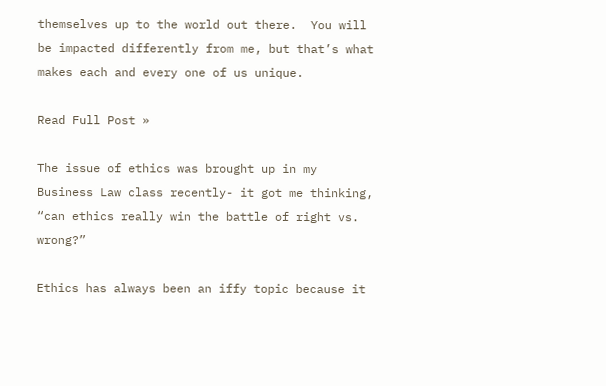themselves up to the world out there.  You will be impacted differently from me, but that’s what makes each and every one of us unique.

Read Full Post »

The issue of ethics was brought up in my Business Law class recently- it got me thinking, “can ethics really win the battle of right vs. wrong?”

Ethics has always been an iffy topic because it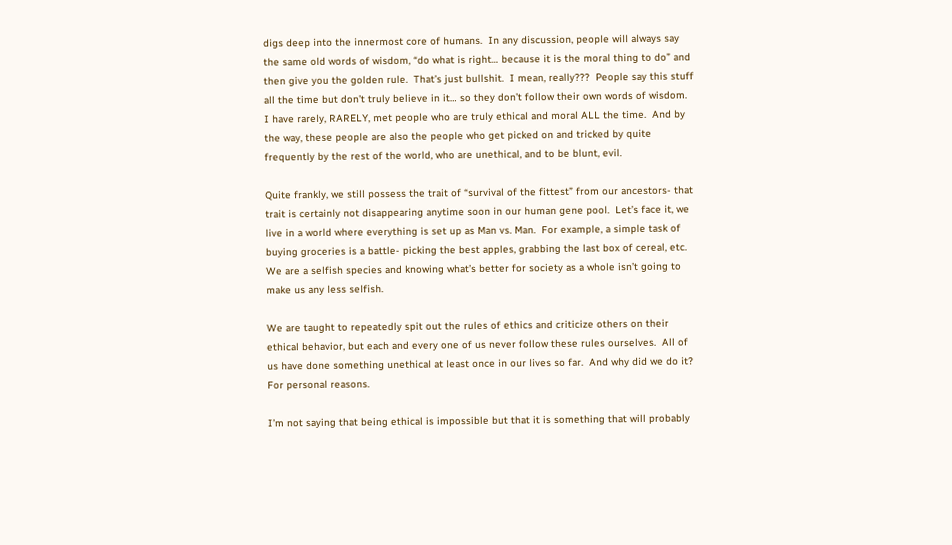digs deep into the innermost core of humans.  In any discussion, people will always say the same old words of wisdom, “do what is right… because it is the moral thing to do” and then give you the golden rule.  That’s just bullshit.  I mean, really???  People say this stuff all the time but don’t truly believe in it… so they don’t follow their own words of wisdom.  I have rarely, RARELY, met people who are truly ethical and moral ALL the time.  And by the way, these people are also the people who get picked on and tricked by quite frequently by the rest of the world, who are unethical, and to be blunt, evil.

Quite frankly, we still possess the trait of “survival of the fittest” from our ancestors- that trait is certainly not disappearing anytime soon in our human gene pool.  Let’s face it, we live in a world where everything is set up as Man vs. Man.  For example, a simple task of buying groceries is a battle- picking the best apples, grabbing the last box of cereal, etc.  We are a selfish species and knowing what’s better for society as a whole isn’t going to make us any less selfish.

We are taught to repeatedly spit out the rules of ethics and criticize others on their ethical behavior, but each and every one of us never follow these rules ourselves.  All of us have done something unethical at least once in our lives so far.  And why did we do it?  For personal reasons.

I’m not saying that being ethical is impossible but that it is something that will probably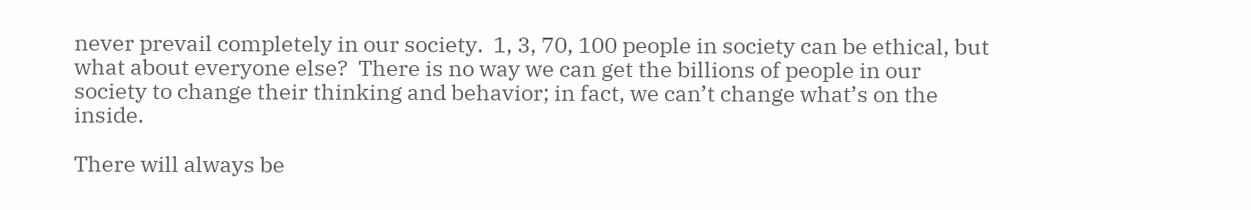never prevail completely in our society.  1, 3, 70, 100 people in society can be ethical, but what about everyone else?  There is no way we can get the billions of people in our society to change their thinking and behavior; in fact, we can’t change what’s on the inside.

There will always be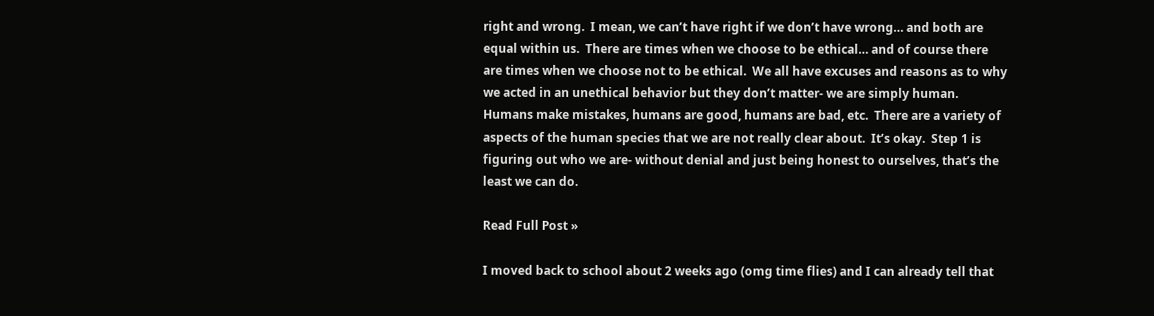right and wrong.  I mean, we can’t have right if we don’t have wrong… and both are equal within us.  There are times when we choose to be ethical… and of course there are times when we choose not to be ethical.  We all have excuses and reasons as to why we acted in an unethical behavior but they don’t matter- we are simply human.  Humans make mistakes, humans are good, humans are bad, etc.  There are a variety of aspects of the human species that we are not really clear about.  It’s okay.  Step 1 is figuring out who we are- without denial and just being honest to ourselves, that’s the least we can do.

Read Full Post »

I moved back to school about 2 weeks ago (omg time flies) and I can already tell that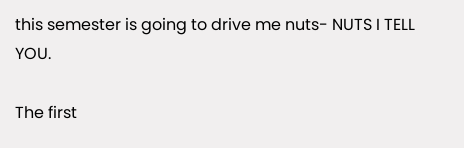this semester is going to drive me nuts- NUTS I TELL YOU.

The first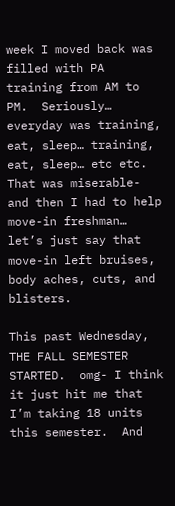week I moved back was filled with PA training from AM to PM.  Seriously… everyday was training, eat, sleep… training, eat, sleep… etc etc.  That was miserable- and then I had to help move-in freshman… let’s just say that move-in left bruises, body aches, cuts, and blisters.

This past Wednesday, THE FALL SEMESTER STARTED.  omg- I think it just hit me that I’m taking 18 units this semester.  And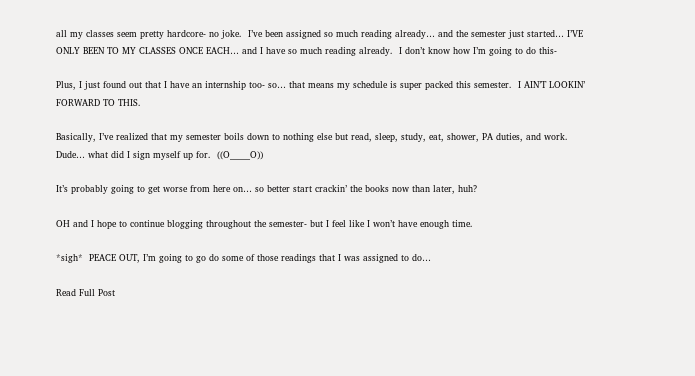all my classes seem pretty hardcore- no joke.  I’ve been assigned so much reading already… and the semester just started… I’VE ONLY BEEN TO MY CLASSES ONCE EACH… and I have so much reading already.  I don’t know how I’m going to do this-

Plus, I just found out that I have an internship too- so… that means my schedule is super packed this semester.  I AIN’T LOOKIN’ FORWARD TO THIS.

Basically, I’ve realized that my semester boils down to nothing else but read, sleep, study, eat, shower, PA duties, and work.  Dude… what did I sign myself up for.  ((O_____O))

It’s probably going to get worse from here on… so better start crackin’ the books now than later, huh?

OH and I hope to continue blogging throughout the semester- but I feel like I won’t have enough time.

*sigh*  PEACE OUT, I’m going to go do some of those readings that I was assigned to do…

Read Full Post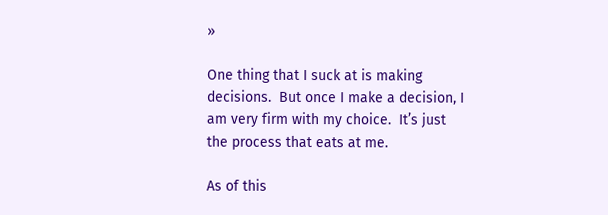»

One thing that I suck at is making decisions.  But once I make a decision, I am very firm with my choice.  It’s just the process that eats at me.

As of this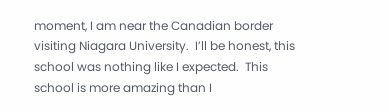moment, I am near the Canadian border visiting Niagara University.  I’ll be honest, this school was nothing like I expected.  This school is more amazing than I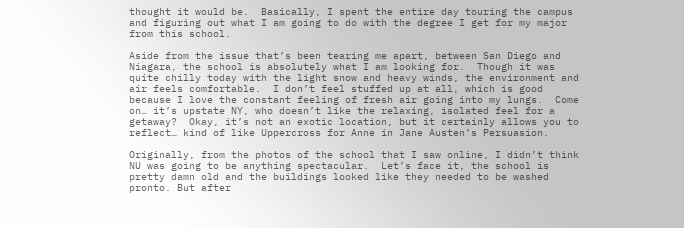thought it would be.  Basically, I spent the entire day touring the campus and figuring out what I am going to do with the degree I get for my major from this school.

Aside from the issue that’s been tearing me apart, between San Diego and Niagara, the school is absolutely what I am looking for.  Though it was quite chilly today with the light snow and heavy winds, the environment and air feels comfortable.  I don’t feel stuffed up at all, which is good because I love the constant feeling of fresh air going into my lungs.  Come on… it’s upstate NY, who doesn’t like the relaxing, isolated feel for a getaway?  Okay, it’s not an exotic location, but it certainly allows you to reflect… kind of like Uppercross for Anne in Jane Austen’s Persuasion.

Originally, from the photos of the school that I saw online, I didn’t think NU was going to be anything spectacular.  Let’s face it, the school is pretty damn old and the buildings looked like they needed to be washed pronto. But after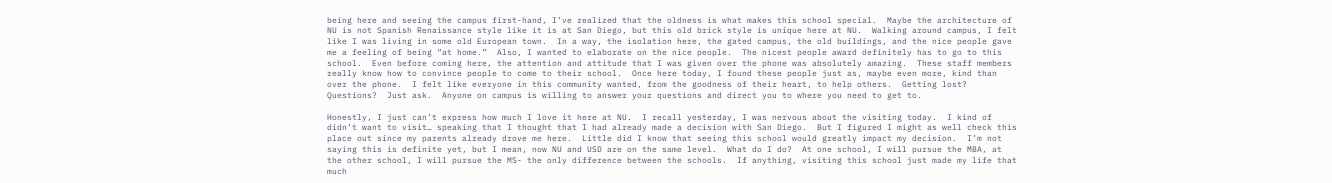being here and seeing the campus first-hand, I’ve realized that the oldness is what makes this school special.  Maybe the architecture of NU is not Spanish Renaissance style like it is at San Diego, but this old brick style is unique here at NU.  Walking around campus, I felt like I was living in some old European town.  In a way, the isolation here, the gated campus, the old buildings, and the nice people gave me a feeling of being “at home.”  Also, I wanted to elaborate on the nice people.  The nicest people award definitely has to go to this school.  Even before coming here, the attention and attitude that I was given over the phone was absolutely amazing.  These staff members really know how to convince people to come to their school.  Once here today, I found these people just as, maybe even more, kind than over the phone.  I felt like everyone in this community wanted, from the goodness of their heart, to help others.  Getting lost?  Questions?  Just ask.  Anyone on campus is willing to answer your questions and direct you to where you need to get to.

Honestly, I just can’t express how much I love it here at NU.  I recall yesterday, I was nervous about the visiting today.  I kind of didn’t want to visit… speaking that I thought that I had already made a decision with San Diego.  But I figured I might as well check this place out since my parents already drove me here.  Little did I know that seeing this school would greatly impact my decision.  I’m not saying this is definite yet, but I mean, now NU and USD are on the same level.  What do I do?  At one school, I will pursue the MBA, at the other school, I will pursue the MS- the only difference between the schools.  If anything, visiting this school just made my life that much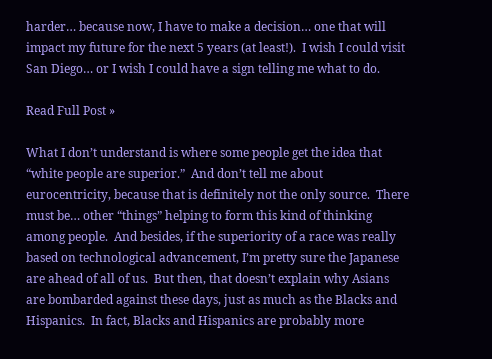harder… because now, I have to make a decision… one that will impact my future for the next 5 years (at least!).  I wish I could visit San Diego… or I wish I could have a sign telling me what to do.

Read Full Post »

What I don’t understand is where some people get the idea that “white people are superior.”  And don’t tell me about eurocentricity, because that is definitely not the only source.  There must be… other “things” helping to form this kind of thinking among people.  And besides, if the superiority of a race was really based on technological advancement, I’m pretty sure the Japanese are ahead of all of us.  But then, that doesn’t explain why Asians are bombarded against these days, just as much as the Blacks and Hispanics.  In fact, Blacks and Hispanics are probably more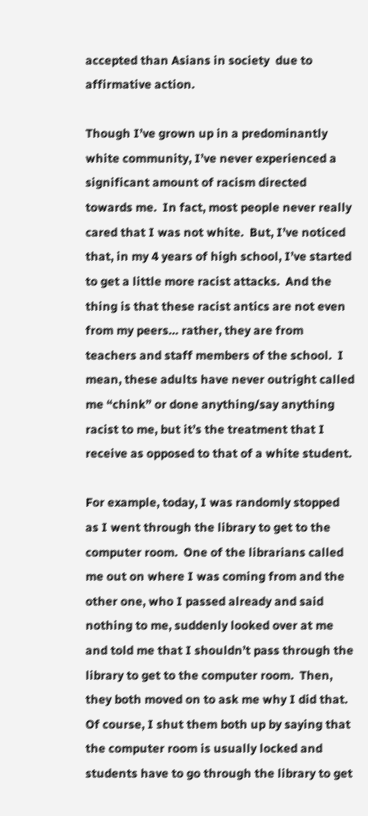accepted than Asians in society  due to affirmative action.

Though I’ve grown up in a predominantly white community, I’ve never experienced a significant amount of racism directed towards me.  In fact, most people never really cared that I was not white.  But, I’ve noticed that, in my 4 years of high school, I’ve started to get a little more racist attacks.  And the thing is that these racist antics are not even from my peers… rather, they are from teachers and staff members of the school.  I mean, these adults have never outright called me “chink” or done anything/say anything racist to me, but it’s the treatment that I receive as opposed to that of a white student.

For example, today, I was randomly stopped as I went through the library to get to the computer room.  One of the librarians called me out on where I was coming from and the other one, who I passed already and said nothing to me, suddenly looked over at me and told me that I shouldn’t pass through the library to get to the computer room.  Then, they both moved on to ask me why I did that.  Of course, I shut them both up by saying that the computer room is usually locked and students have to go through the library to get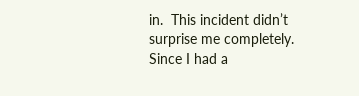in.  This incident didn’t surprise me completely.  Since I had a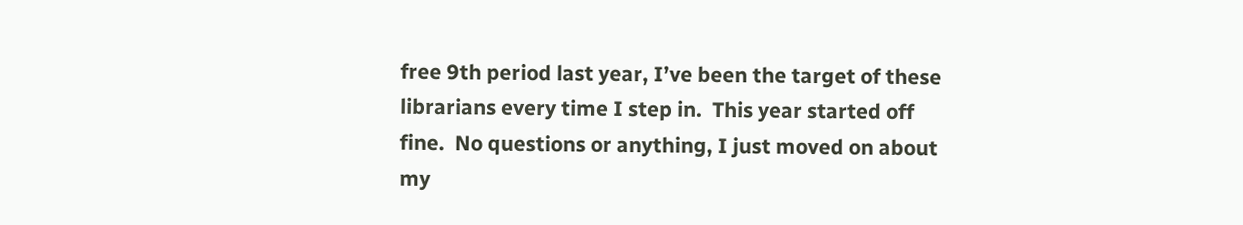free 9th period last year, I’ve been the target of these librarians every time I step in.  This year started off fine.  No questions or anything, I just moved on about my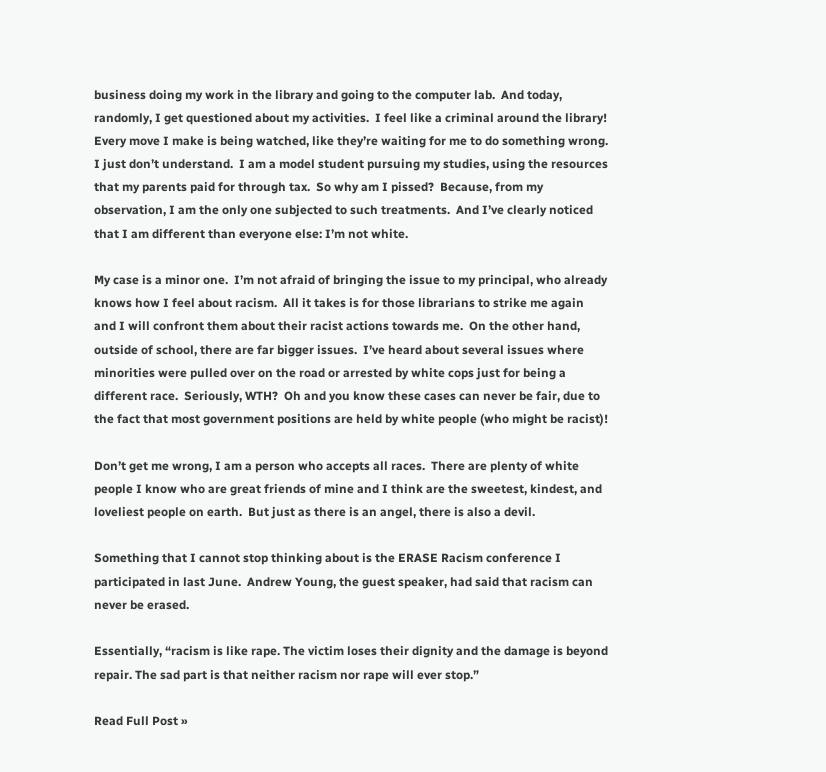business doing my work in the library and going to the computer lab.  And today, randomly, I get questioned about my activities.  I feel like a criminal around the library!  Every move I make is being watched, like they’re waiting for me to do something wrong.  I just don’t understand.  I am a model student pursuing my studies, using the resources that my parents paid for through tax.  So why am I pissed?  Because, from my observation, I am the only one subjected to such treatments.  And I’ve clearly noticed that I am different than everyone else: I’m not white.

My case is a minor one.  I’m not afraid of bringing the issue to my principal, who already knows how I feel about racism.  All it takes is for those librarians to strike me again and I will confront them about their racist actions towards me.  On the other hand, outside of school, there are far bigger issues.  I’ve heard about several issues where minorities were pulled over on the road or arrested by white cops just for being a different race.  Seriously, WTH?  Oh and you know these cases can never be fair, due to the fact that most government positions are held by white people (who might be racist)!

Don’t get me wrong, I am a person who accepts all races.  There are plenty of white people I know who are great friends of mine and I think are the sweetest, kindest, and loveliest people on earth.  But just as there is an angel, there is also a devil.

Something that I cannot stop thinking about is the ERASE Racism conference I participated in last June.  Andrew Young, the guest speaker, had said that racism can never be erased.

Essentially, “racism is like rape. The victim loses their dignity and the damage is beyond repair. The sad part is that neither racism nor rape will ever stop.”

Read Full Post »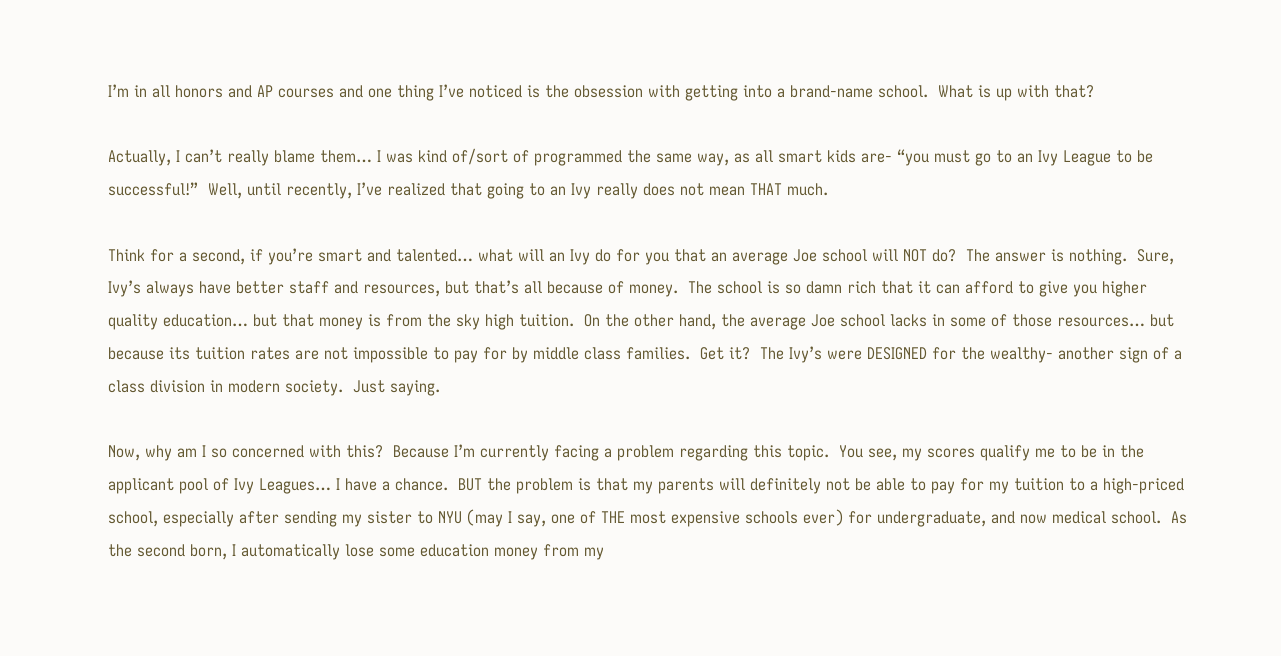I’m in all honors and AP courses and one thing I’ve noticed is the obsession with getting into a brand-name school.  What is up with that?

Actually, I can’t really blame them… I was kind of/sort of programmed the same way, as all smart kids are- “you must go to an Ivy League to be successful!”  Well, until recently, I’ve realized that going to an Ivy really does not mean THAT much.

Think for a second, if you’re smart and talented… what will an Ivy do for you that an average Joe school will NOT do?  The answer is nothing.  Sure, Ivy’s always have better staff and resources, but that’s all because of money.  The school is so damn rich that it can afford to give you higher quality education… but that money is from the sky high tuition.  On the other hand, the average Joe school lacks in some of those resources… but because its tuition rates are not impossible to pay for by middle class families.  Get it?  The Ivy’s were DESIGNED for the wealthy- another sign of a class division in modern society.  Just saying.

Now, why am I so concerned with this?  Because I’m currently facing a problem regarding this topic.  You see, my scores qualify me to be in the applicant pool of Ivy Leagues… I have a chance.  BUT the problem is that my parents will definitely not be able to pay for my tuition to a high-priced school, especially after sending my sister to NYU (may I say, one of THE most expensive schools ever) for undergraduate, and now medical school.  As the second born, I automatically lose some education money from my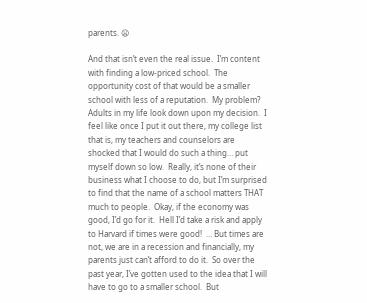parents. 😦

And that isn’t even the real issue.  I’m content with finding a low-priced school.  The opportunity cost of that would be a smaller school with less of a reputation.  My problem?  Adults in my life look down upon my decision.  I feel like once I put it out there, my college list that is, my teachers and counselors are shocked that I would do such a thing… put myself down so low.  Really, it’s none of their business what I choose to do, but I’m surprised to find that the name of a school matters THAT much to people.  Okay, if the economy was good, I’d go for it.  Hell I’d take a risk and apply to Harvard if times were good!  … But times are not, we are in a recession and financially, my parents just can’t afford to do it.  So over the past year, I’ve gotten used to the idea that I will have to go to a smaller school.  But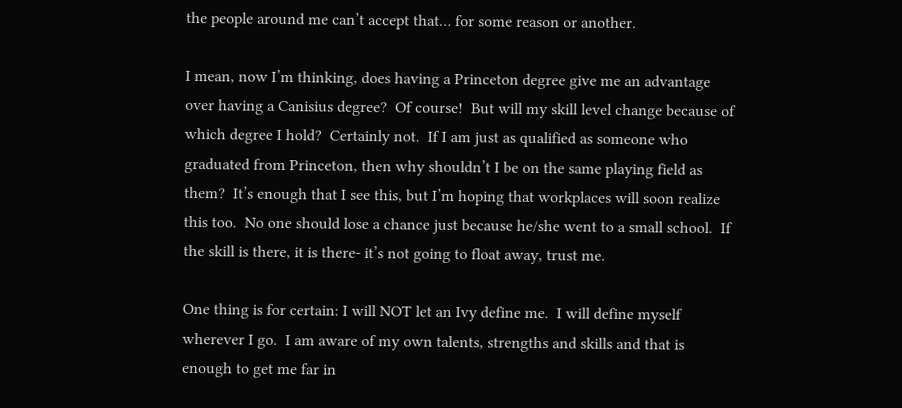the people around me can’t accept that… for some reason or another.

I mean, now I’m thinking, does having a Princeton degree give me an advantage over having a Canisius degree?  Of course!  But will my skill level change because of which degree I hold?  Certainly not.  If I am just as qualified as someone who graduated from Princeton, then why shouldn’t I be on the same playing field as them?  It’s enough that I see this, but I’m hoping that workplaces will soon realize this too.  No one should lose a chance just because he/she went to a small school.  If the skill is there, it is there- it’s not going to float away, trust me.

One thing is for certain: I will NOT let an Ivy define me.  I will define myself wherever I go.  I am aware of my own talents, strengths and skills and that is enough to get me far in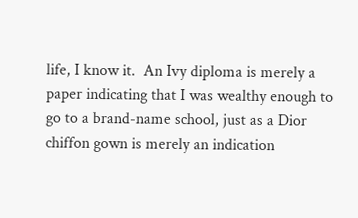life, I know it.  An Ivy diploma is merely a paper indicating that I was wealthy enough to go to a brand-name school, just as a Dior chiffon gown is merely an indication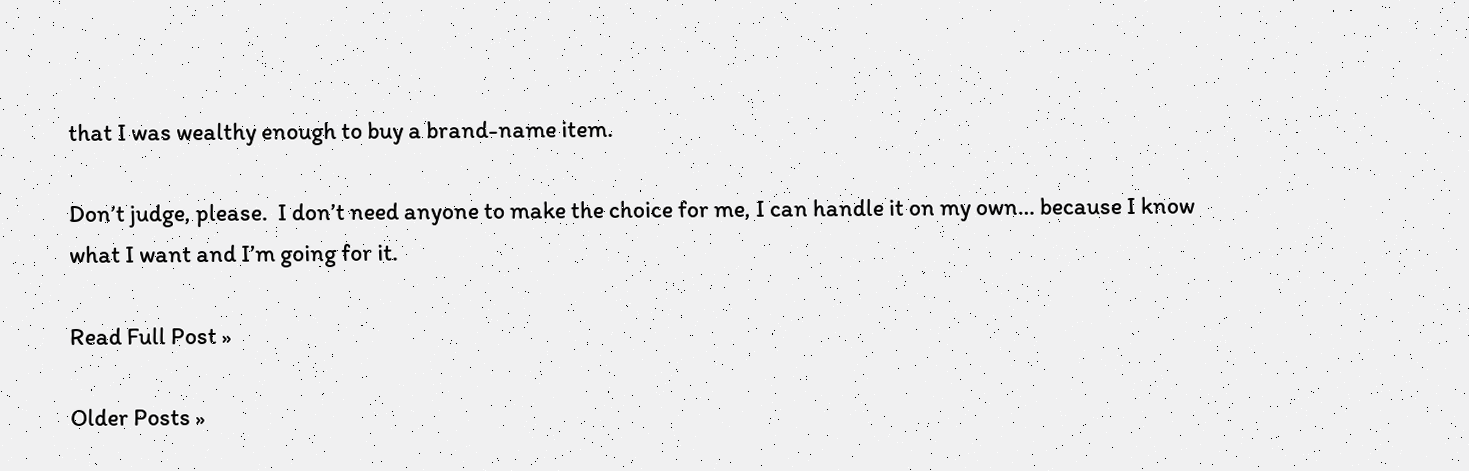that I was wealthy enough to buy a brand-name item.

Don’t judge, please.  I don’t need anyone to make the choice for me, I can handle it on my own… because I know what I want and I’m going for it.

Read Full Post »

Older Posts »